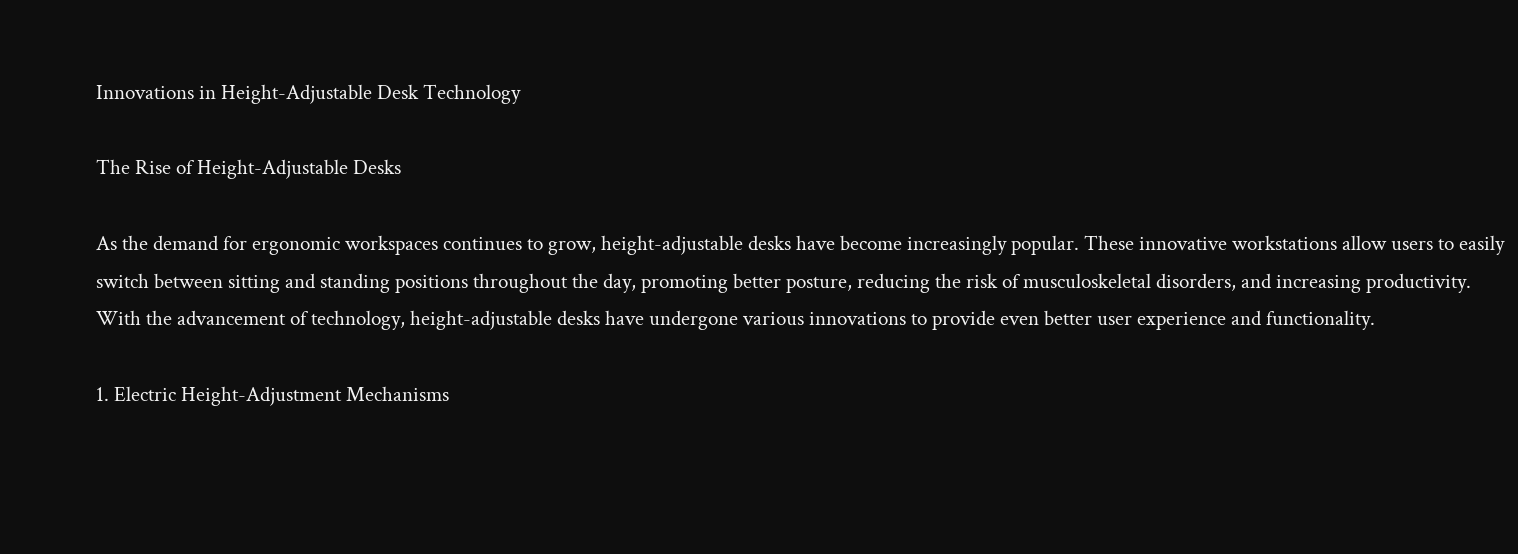Innovations in Height-Adjustable Desk Technology

The Rise of Height-Adjustable Desks

As the demand for ergonomic workspaces continues to grow, height-adjustable desks have become increasingly popular. These innovative workstations allow users to easily switch between sitting and standing positions throughout the day, promoting better posture, reducing the risk of musculoskeletal disorders, and increasing productivity. With the advancement of technology, height-adjustable desks have undergone various innovations to provide even better user experience and functionality.

1. Electric Height-Adjustment Mechanisms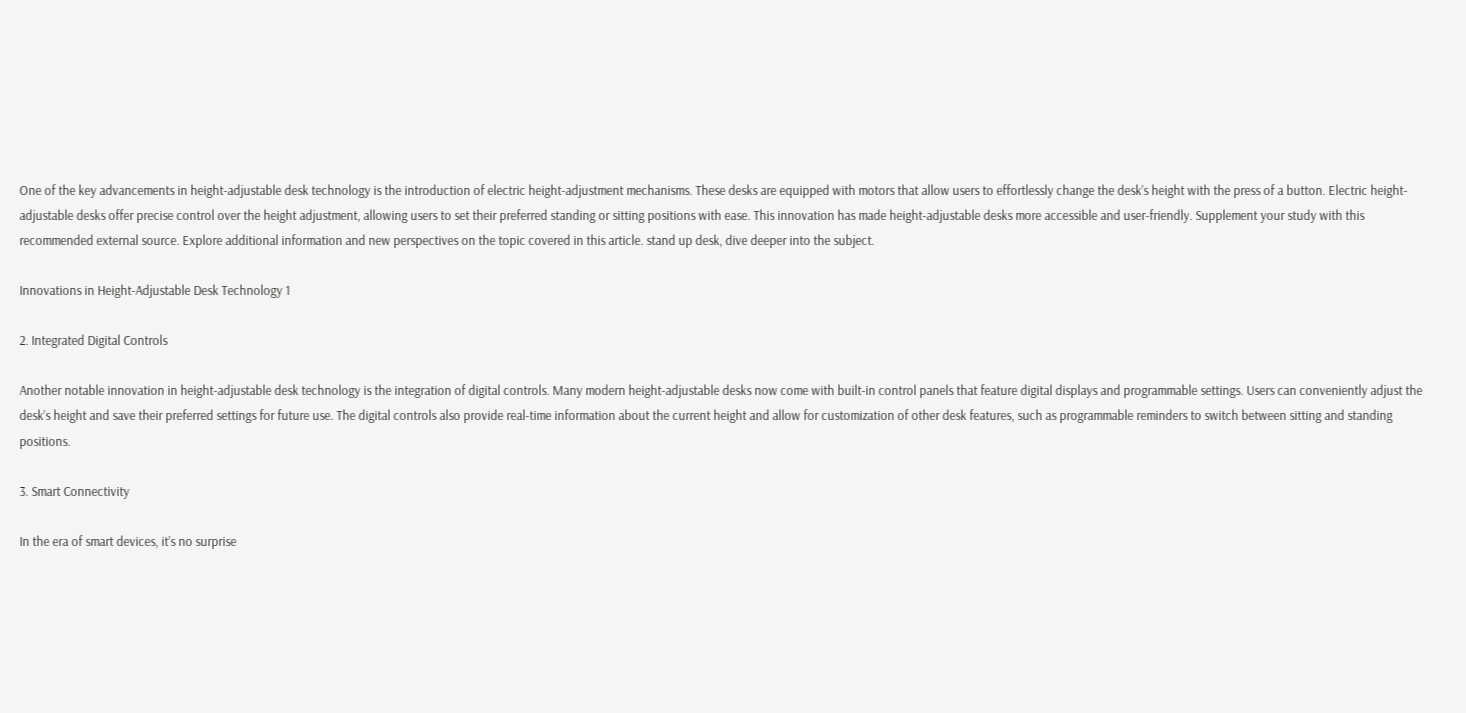One of the key advancements in height-adjustable desk technology is the introduction of electric height-adjustment mechanisms. These desks are equipped with motors that allow users to effortlessly change the desk’s height with the press of a button. Electric height-adjustable desks offer precise control over the height adjustment, allowing users to set their preferred standing or sitting positions with ease. This innovation has made height-adjustable desks more accessible and user-friendly. Supplement your study with this recommended external source. Explore additional information and new perspectives on the topic covered in this article. stand up desk, dive deeper into the subject.

Innovations in Height-Adjustable Desk Technology 1

2. Integrated Digital Controls

Another notable innovation in height-adjustable desk technology is the integration of digital controls. Many modern height-adjustable desks now come with built-in control panels that feature digital displays and programmable settings. Users can conveniently adjust the desk’s height and save their preferred settings for future use. The digital controls also provide real-time information about the current height and allow for customization of other desk features, such as programmable reminders to switch between sitting and standing positions.

3. Smart Connectivity

In the era of smart devices, it’s no surprise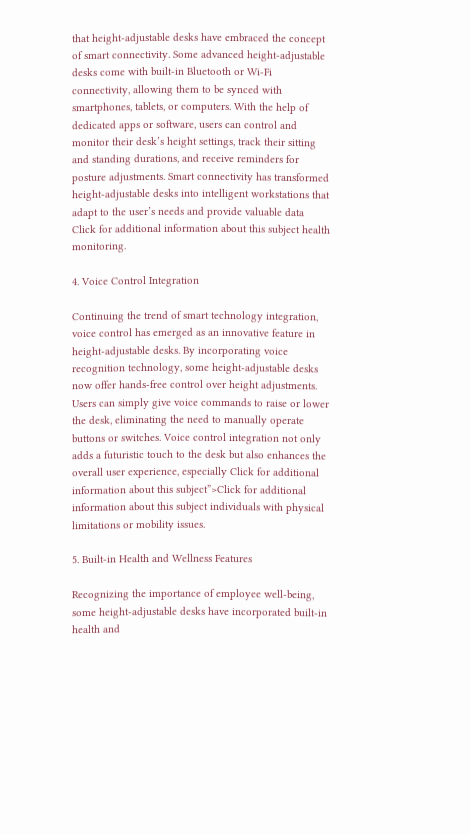that height-adjustable desks have embraced the concept of smart connectivity. Some advanced height-adjustable desks come with built-in Bluetooth or Wi-Fi connectivity, allowing them to be synced with smartphones, tablets, or computers. With the help of dedicated apps or software, users can control and monitor their desk’s height settings, track their sitting and standing durations, and receive reminders for posture adjustments. Smart connectivity has transformed height-adjustable desks into intelligent workstations that adapt to the user’s needs and provide valuable data Click for additional information about this subject health monitoring.

4. Voice Control Integration

Continuing the trend of smart technology integration, voice control has emerged as an innovative feature in height-adjustable desks. By incorporating voice recognition technology, some height-adjustable desks now offer hands-free control over height adjustments. Users can simply give voice commands to raise or lower the desk, eliminating the need to manually operate buttons or switches. Voice control integration not only adds a futuristic touch to the desk but also enhances the overall user experience, especially Click for additional information about this subject”>Click for additional information about this subject individuals with physical limitations or mobility issues.

5. Built-in Health and Wellness Features

Recognizing the importance of employee well-being, some height-adjustable desks have incorporated built-in health and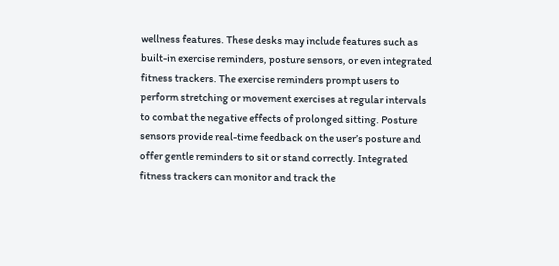wellness features. These desks may include features such as built-in exercise reminders, posture sensors, or even integrated fitness trackers. The exercise reminders prompt users to perform stretching or movement exercises at regular intervals to combat the negative effects of prolonged sitting. Posture sensors provide real-time feedback on the user’s posture and offer gentle reminders to sit or stand correctly. Integrated fitness trackers can monitor and track the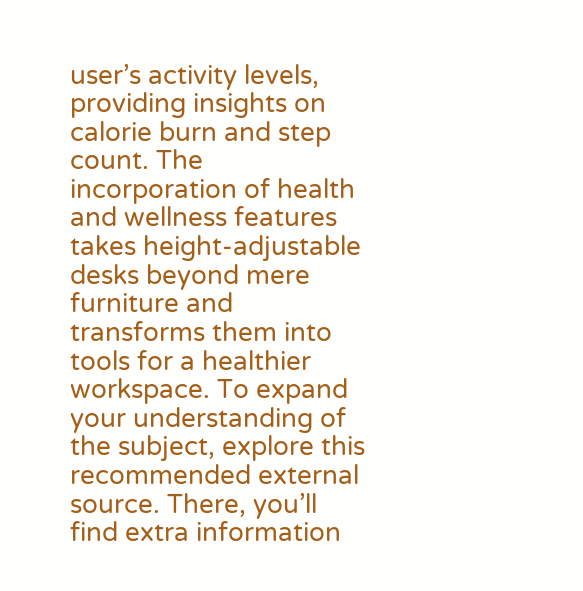user’s activity levels, providing insights on calorie burn and step count. The incorporation of health and wellness features takes height-adjustable desks beyond mere furniture and transforms them into tools for a healthier workspace. To expand your understanding of the subject, explore this recommended external source. There, you’ll find extra information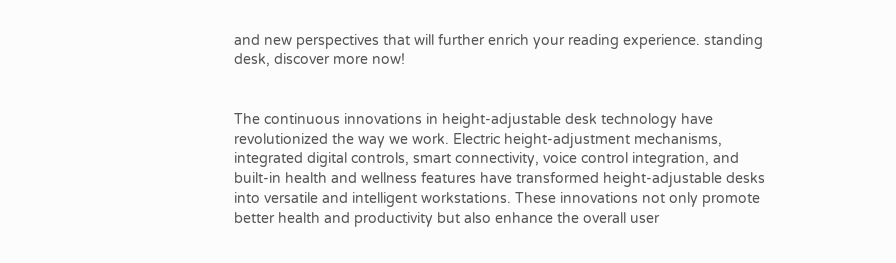and new perspectives that will further enrich your reading experience. standing desk, discover more now!


The continuous innovations in height-adjustable desk technology have revolutionized the way we work. Electric height-adjustment mechanisms, integrated digital controls, smart connectivity, voice control integration, and built-in health and wellness features have transformed height-adjustable desks into versatile and intelligent workstations. These innovations not only promote better health and productivity but also enhance the overall user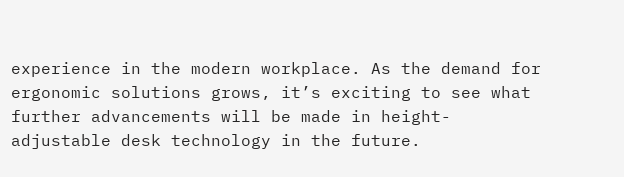experience in the modern workplace. As the demand for ergonomic solutions grows, it’s exciting to see what further advancements will be made in height-adjustable desk technology in the future.